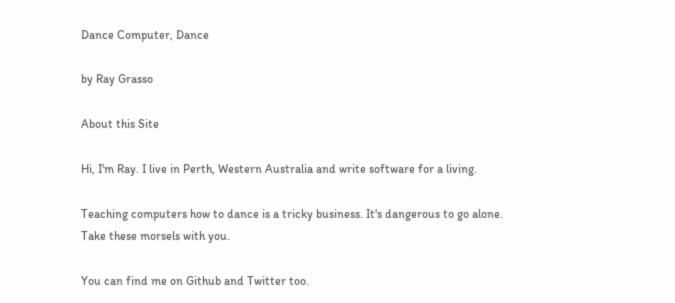Dance Computer, Dance

by Ray Grasso

About this Site

Hi, I'm Ray. I live in Perth, Western Australia and write software for a living.

Teaching computers how to dance is a tricky business. It's dangerous to go alone. Take these morsels with you.

You can find me on Github and Twitter too.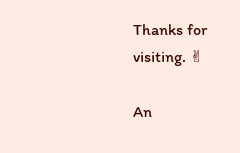Thanks for visiting. ✌

An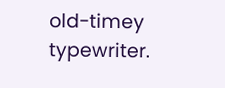old-timey typewriter.